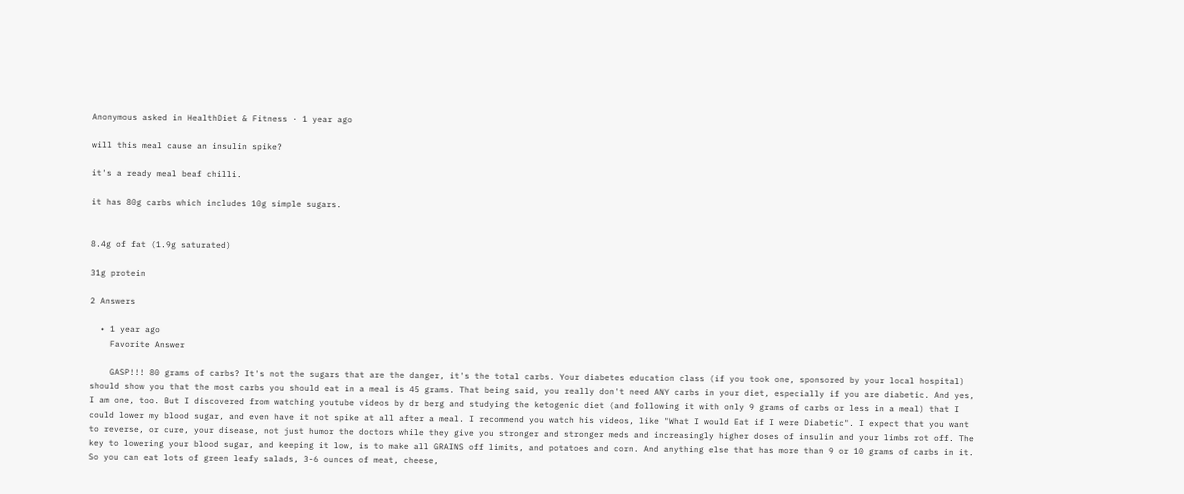Anonymous asked in HealthDiet & Fitness · 1 year ago

will this meal cause an insulin spike?

it's a ready meal beaf chilli.

it has 80g carbs which includes 10g simple sugars.


8.4g of fat (1.9g saturated)

31g protein

2 Answers

  • 1 year ago
    Favorite Answer

    GASP!!! 80 grams of carbs? It's not the sugars that are the danger, it's the total carbs. Your diabetes education class (if you took one, sponsored by your local hospital) should show you that the most carbs you should eat in a meal is 45 grams. That being said, you really don't need ANY carbs in your diet, especially if you are diabetic. And yes, I am one, too. But I discovered from watching youtube videos by dr berg and studying the ketogenic diet (and following it with only 9 grams of carbs or less in a meal) that I could lower my blood sugar, and even have it not spike at all after a meal. I recommend you watch his videos, like "What I would Eat if I were Diabetic". I expect that you want to reverse, or cure, your disease, not just humor the doctors while they give you stronger and stronger meds and increasingly higher doses of insulin and your limbs rot off. The key to lowering your blood sugar, and keeping it low, is to make all GRAINS off limits, and potatoes and corn. And anything else that has more than 9 or 10 grams of carbs in it. So you can eat lots of green leafy salads, 3-6 ounces of meat, cheese,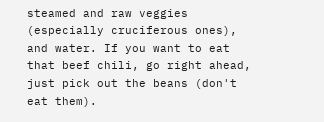steamed and raw veggies (especially cruciferous ones), and water. If you want to eat that beef chili, go right ahead, just pick out the beans (don't eat them).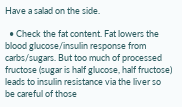Have a salad on the side.

  • Check the fat content. Fat lowers the blood glucose/insulin response from carbs/sugars. But too much of processed fructose (sugar is half glucose, half fructose) leads to insulin resistance via the liver so be careful of those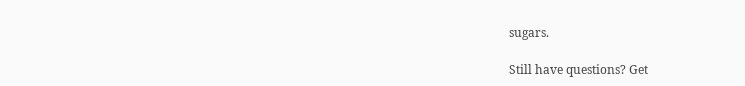sugars.

Still have questions? Get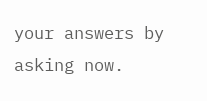your answers by asking now.